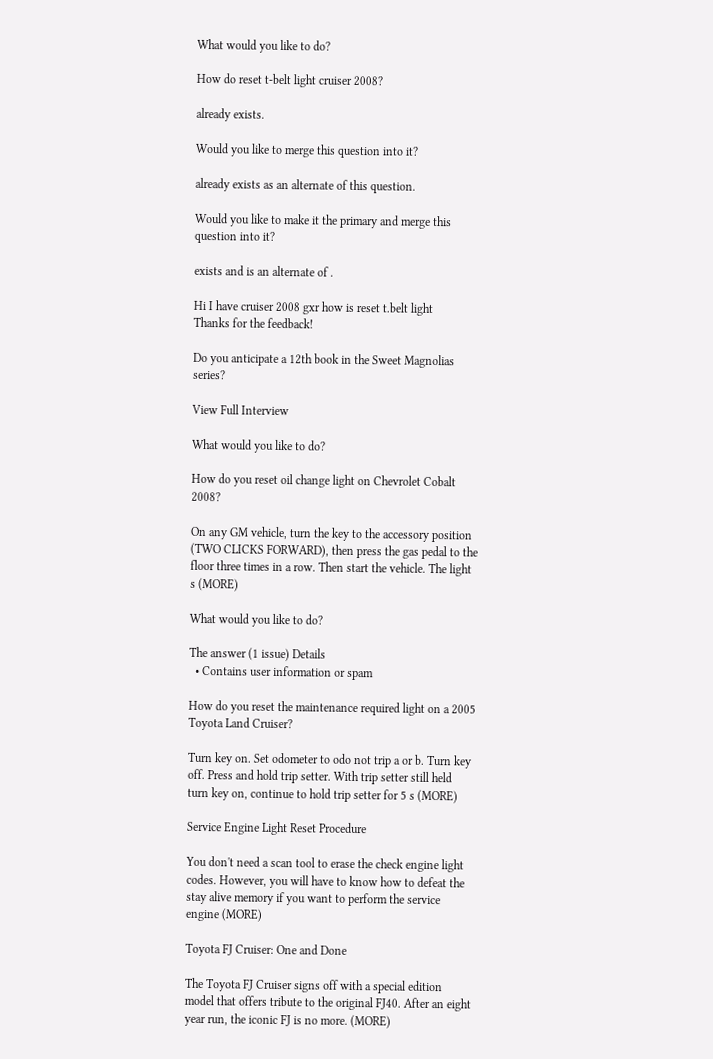What would you like to do?

How do reset t-belt light cruiser 2008?

already exists.

Would you like to merge this question into it?

already exists as an alternate of this question.

Would you like to make it the primary and merge this question into it?

exists and is an alternate of .

Hi I have cruiser 2008 gxr how is reset t.belt light
Thanks for the feedback!

Do you anticipate a 12th book in the Sweet Magnolias series?

View Full Interview

What would you like to do?

How do you reset oil change light on Chevrolet Cobalt 2008?

On any GM vehicle, turn the key to the accessory position (TWO CLICKS FORWARD), then press the gas pedal to the floor three times in a row. Then start the vehicle. The light s (MORE)

What would you like to do?

The answer (1 issue) Details
  • Contains user information or spam

How do you reset the maintenance required light on a 2005 Toyota Land Cruiser?

Turn key on. Set odometer to odo not trip a or b. Turn key off. Press and hold trip setter. With trip setter still held turn key on, continue to hold trip setter for 5 s (MORE)

Service Engine Light Reset Procedure

You don't need a scan tool to erase the check engine light codes. However, you will have to know how to defeat the stay alive memory if you want to perform the service engine (MORE)

Toyota FJ Cruiser: One and Done

The Toyota FJ Cruiser signs off with a special edition model that offers tribute to the original FJ40. After an eight year run, the iconic FJ is no more. (MORE)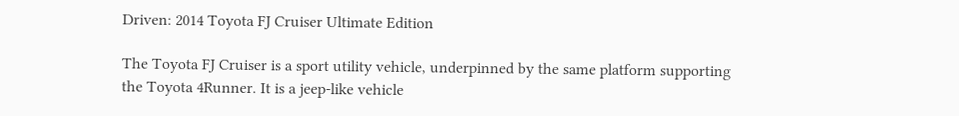Driven: 2014 Toyota FJ Cruiser Ultimate Edition

The Toyota FJ Cruiser is a sport utility vehicle, underpinned by the same platform supporting the Toyota 4Runner. It is a jeep-like vehicle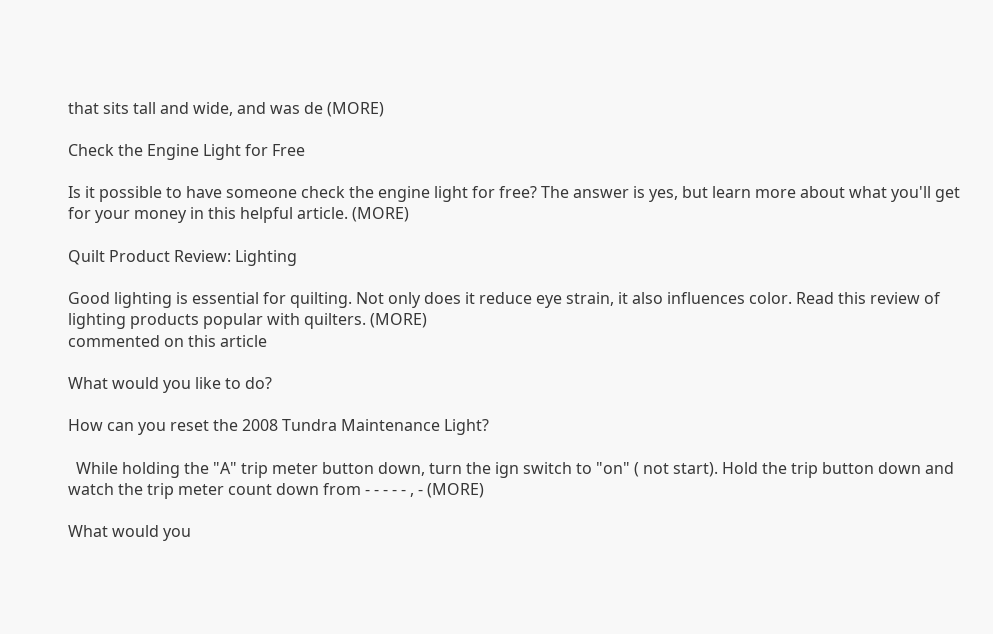that sits tall and wide, and was de (MORE)

Check the Engine Light for Free

Is it possible to have someone check the engine light for free? The answer is yes, but learn more about what you'll get for your money in this helpful article. (MORE)

Quilt Product Review: Lighting

Good lighting is essential for quilting. Not only does it reduce eye strain, it also influences color. Read this review of lighting products popular with quilters. (MORE)
commented on this article

What would you like to do?

How can you reset the 2008 Tundra Maintenance Light?

  While holding the "A" trip meter button down, turn the ign switch to "on" ( not start). Hold the trip button down and watch the trip meter count down from - - - - - , - (MORE)

What would you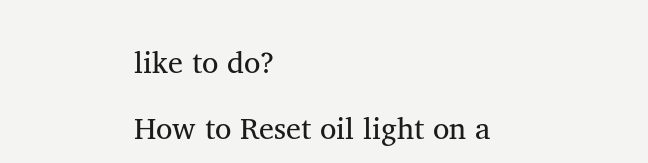like to do?

How to Reset oil light on a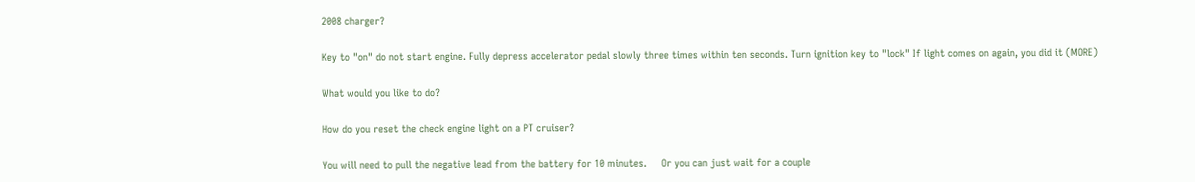2008 charger?

Key to "on" do not start engine. Fully depress accelerator pedal slowly three times within ten seconds. Turn ignition key to "lock" If light comes on again, you did it (MORE)

What would you like to do?

How do you reset the check engine light on a PT cruiser?

You will need to pull the negative lead from the battery for 10 minutes.     Or you can just wait for a couple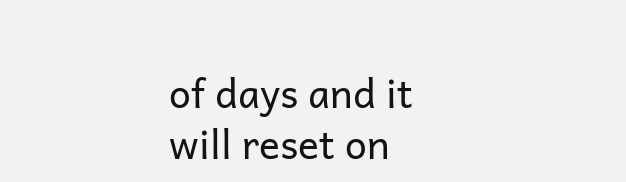of days and it will reset on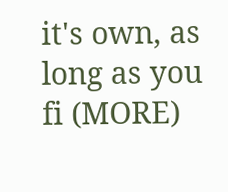it's own, as long as you fi (MORE)